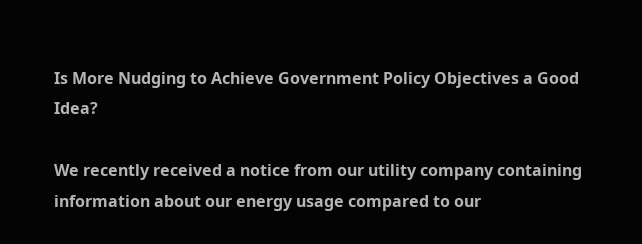Is More Nudging to Achieve Government Policy Objectives a Good Idea?

We recently received a notice from our utility company containing information about our energy usage compared to our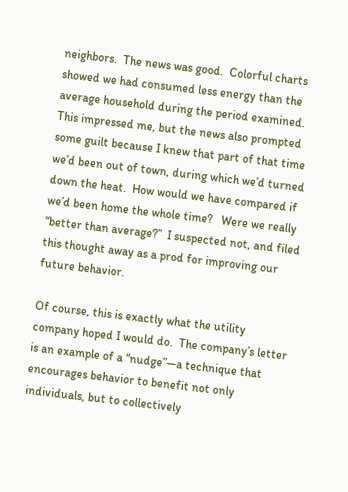neighbors.  The news was good.  Colorful charts showed we had consumed less energy than the average household during the period examined.  This impressed me, but the news also prompted some guilt because I knew that part of that time we’d been out of town, during which we’d turned down the heat.  How would we have compared if we’d been home the whole time?   Were we really “better than average?”  I suspected not, and filed this thought away as a prod for improving our future behavior.

Of course, this is exactly what the utility company hoped I would do.  The company’s letter is an example of a “nudge”—a technique that encourages behavior to benefit not only individuals, but to collectively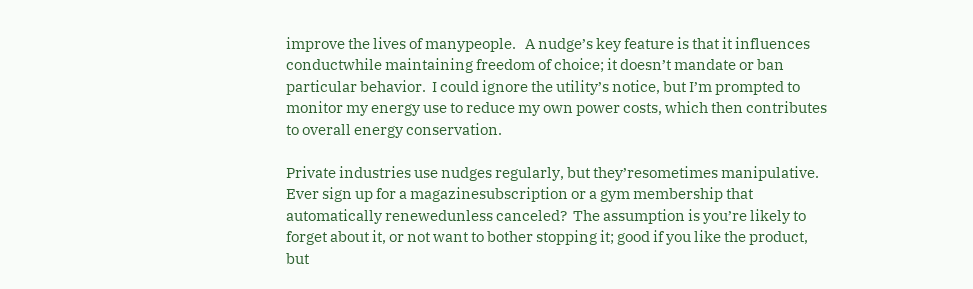improve the lives of manypeople.   A nudge’s key feature is that it influences conductwhile maintaining freedom of choice; it doesn’t mandate or ban particular behavior.  I could ignore the utility’s notice, but I’m prompted to monitor my energy use to reduce my own power costs, which then contributes to overall energy conservation.

Private industries use nudges regularly, but they’resometimes manipulative.  Ever sign up for a magazinesubscription or a gym membership that automatically renewedunless canceled?  The assumption is you’re likely to forget about it, or not want to bother stopping it; good if you like the product, but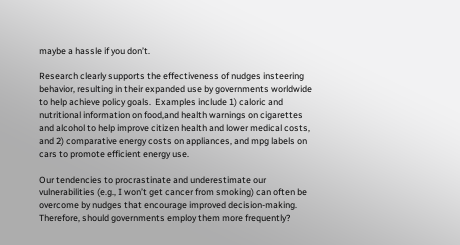maybe a hassle if you don’t.

Research clearly supports the effectiveness of nudges insteering behavior, resulting in their expanded use by governments worldwide to help achieve policy goals.  Examples include 1) caloric and nutritional information on food,and health warnings on cigarettes and alcohol to help improve citizen health and lower medical costs, and 2) comparative energy costs on appliances, and mpg labels on cars to promote efficient energy use.

Our tendencies to procrastinate and underestimate our vulnerabilities (e.g., I won’t get cancer from smoking) can often be overcome by nudges that encourage improved decision-making.  Therefore, should governments employ them more frequently?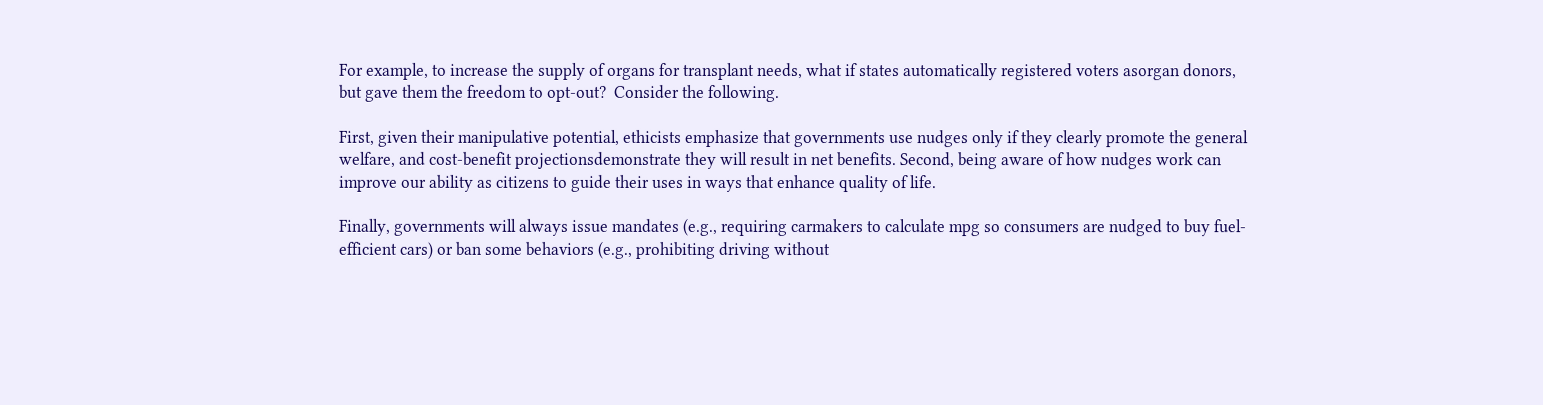For example, to increase the supply of organs for transplant needs, what if states automatically registered voters asorgan donors, but gave them the freedom to opt-out?  Consider the following.

First, given their manipulative potential, ethicists emphasize that governments use nudges only if they clearly promote the general welfare, and cost-benefit projectionsdemonstrate they will result in net benefits. Second, being aware of how nudges work can improve our ability as citizens to guide their uses in ways that enhance quality of life.

Finally, governments will always issue mandates (e.g., requiring carmakers to calculate mpg so consumers are nudged to buy fuel-efficient cars) or ban some behaviors (e.g., prohibiting driving without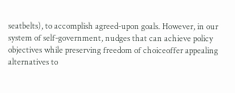seatbelts), to accomplish agreed-upon goals. However, in our system of self-government, nudges that can achieve policy objectives while preserving freedom of choiceoffer appealing alternatives to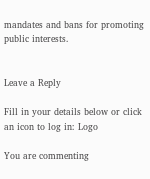mandates and bans for promoting public interests.


Leave a Reply

Fill in your details below or click an icon to log in: Logo

You are commenting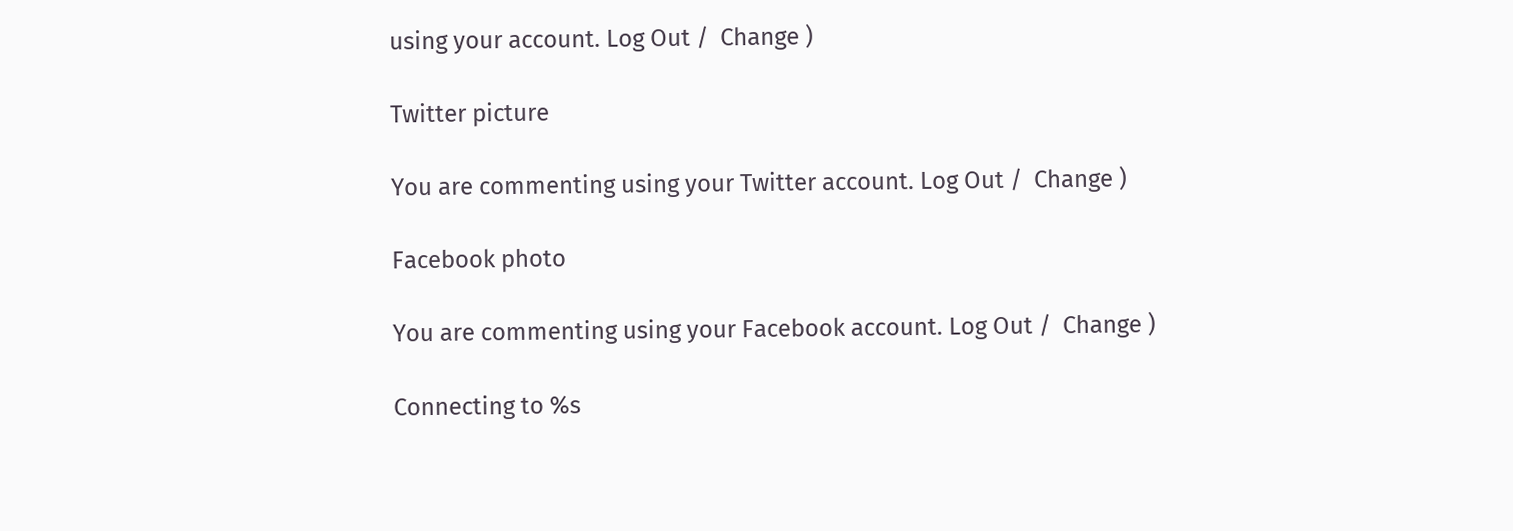using your account. Log Out /  Change )

Twitter picture

You are commenting using your Twitter account. Log Out /  Change )

Facebook photo

You are commenting using your Facebook account. Log Out /  Change )

Connecting to %s